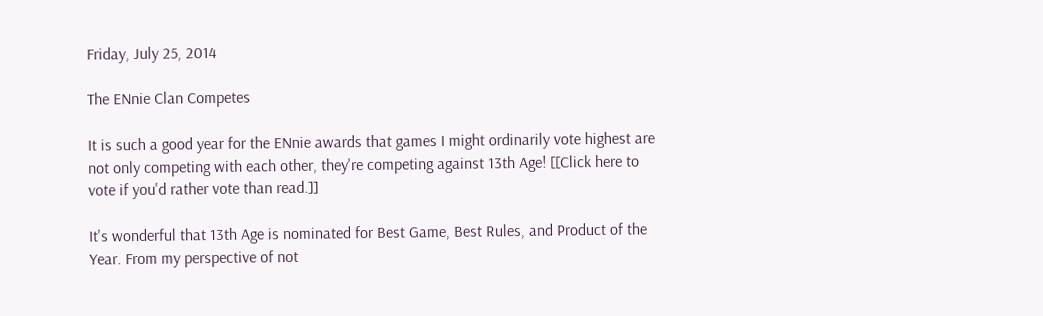Friday, July 25, 2014

The ENnie Clan Competes

It is such a good year for the ENnie awards that games I might ordinarily vote highest are not only competing with each other, they're competing against 13th Age! [[Click here to vote if you'd rather vote than read.]]

It's wonderful that 13th Age is nominated for Best Game, Best Rules, and Product of the Year. From my perspective of not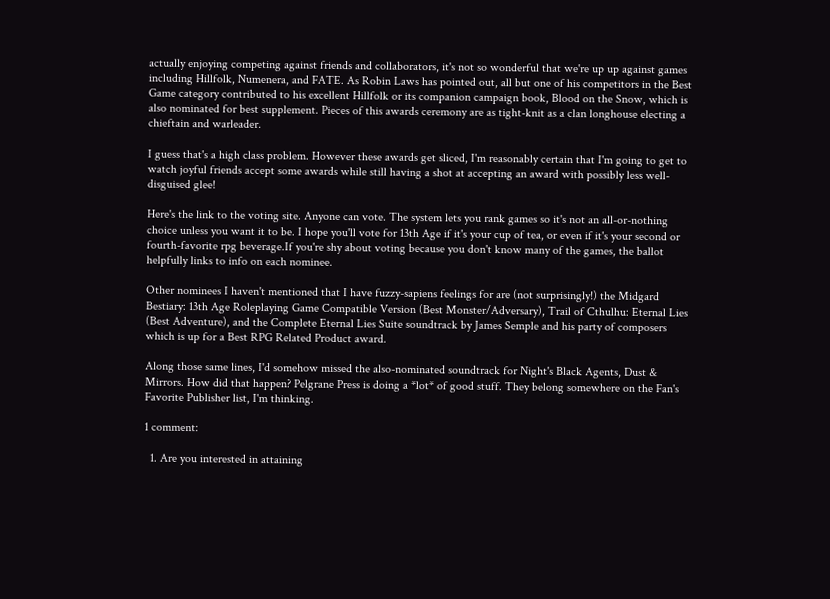actually enjoying competing against friends and collaborators, it's not so wonderful that we're up up against games including Hillfolk, Numenera, and FATE. As Robin Laws has pointed out, all but one of his competitors in the Best Game category contributed to his excellent Hillfolk or its companion campaign book, Blood on the Snow, which is also nominated for best supplement. Pieces of this awards ceremony are as tight-knit as a clan longhouse electing a chieftain and warleader.

I guess that's a high class problem. However these awards get sliced, I'm reasonably certain that I'm going to get to watch joyful friends accept some awards while still having a shot at accepting an award with possibly less well-disguised glee!

Here's the link to the voting site. Anyone can vote. The system lets you rank games so it's not an all-or-nothing choice unless you want it to be. I hope you'll vote for 13th Age if it's your cup of tea, or even if it's your second or fourth-favorite rpg beverage.If you're shy about voting because you don't know many of the games, the ballot helpfully links to info on each nominee.

Other nominees I haven't mentioned that I have fuzzy-sapiens feelings for are (not surprisingly!) the Midgard Bestiary: 13th Age Roleplaying Game Compatible Version (Best Monster/Adversary), Trail of Cthulhu: Eternal Lies (Best Adventure), and the Complete Eternal Lies Suite soundtrack by James Semple and his party of composers which is up for a Best RPG Related Product award.

Along those same lines, I'd somehow missed the also-nominated soundtrack for Night's Black Agents, Dust & Mirrors. How did that happen? Pelgrane Press is doing a *lot* of good stuff. They belong somewhere on the Fan's Favorite Publisher list, I'm thinking.

1 comment:

  1. Are you interested in attaining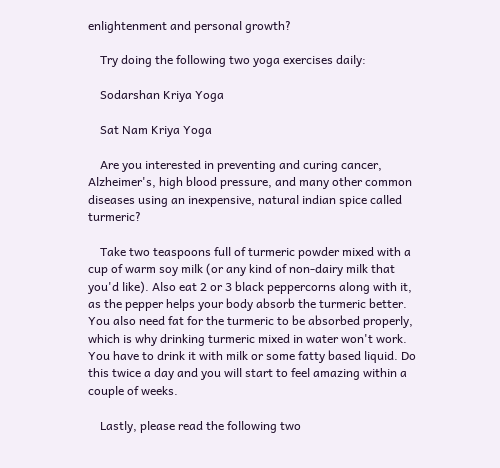enlightenment and personal growth?

    Try doing the following two yoga exercises daily:

    Sodarshan Kriya Yoga

    Sat Nam Kriya Yoga

    Are you interested in preventing and curing cancer, Alzheimer's, high blood pressure, and many other common diseases using an inexpensive, natural indian spice called turmeric?

    Take two teaspoons full of turmeric powder mixed with a cup of warm soy milk (or any kind of non-dairy milk that you'd like). Also eat 2 or 3 black peppercorns along with it, as the pepper helps your body absorb the turmeric better. You also need fat for the turmeric to be absorbed properly, which is why drinking turmeric mixed in water won't work. You have to drink it with milk or some fatty based liquid. Do this twice a day and you will start to feel amazing within a couple of weeks.

    Lastly, please read the following two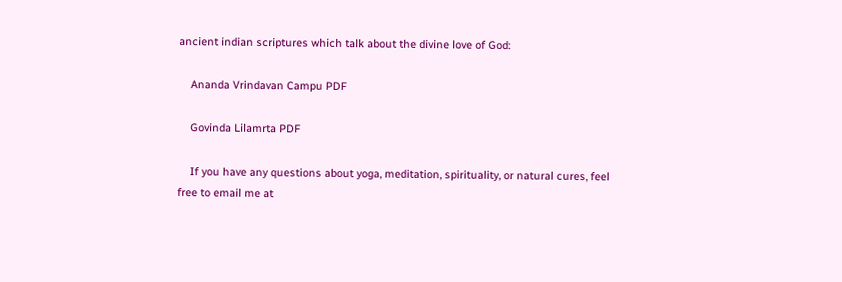ancient indian scriptures which talk about the divine love of God:

    Ananda Vrindavan Campu PDF

    Govinda Lilamrta PDF

    If you have any questions about yoga, meditation, spirituality, or natural cures, feel free to email me at